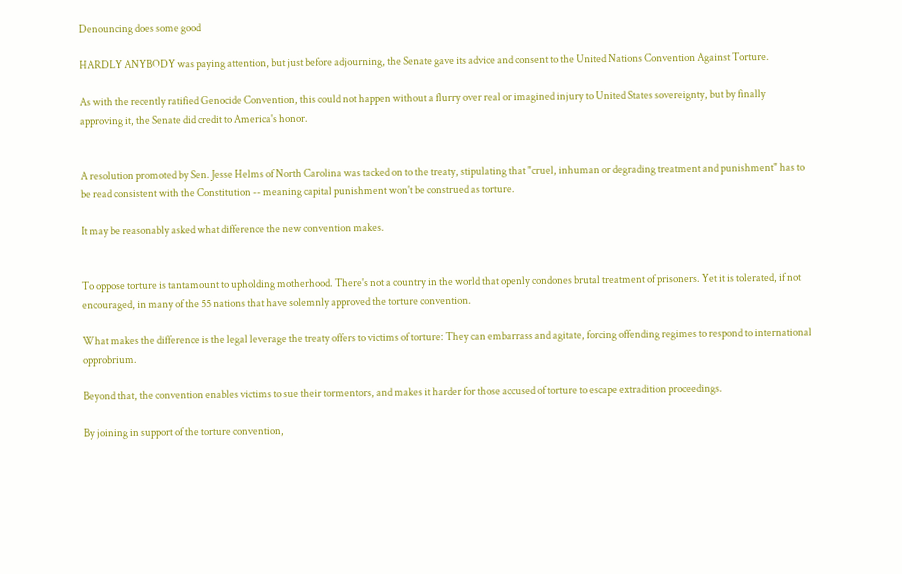Denouncing does some good

HARDLY ANYBODY was paying attention, but just before adjourning, the Senate gave its advice and consent to the United Nations Convention Against Torture.

As with the recently ratified Genocide Convention, this could not happen without a flurry over real or imagined injury to United States sovereignty, but by finally approving it, the Senate did credit to America's honor.


A resolution promoted by Sen. Jesse Helms of North Carolina was tacked on to the treaty, stipulating that "cruel, inhuman or degrading treatment and punishment" has to be read consistent with the Constitution -- meaning capital punishment won't be construed as torture.

It may be reasonably asked what difference the new convention makes.


To oppose torture is tantamount to upholding motherhood. There's not a country in the world that openly condones brutal treatment of prisoners. Yet it is tolerated, if not encouraged, in many of the 55 nations that have solemnly approved the torture convention.

What makes the difference is the legal leverage the treaty offers to victims of torture: They can embarrass and agitate, forcing offending regimes to respond to international opprobrium.

Beyond that, the convention enables victims to sue their tormentors, and makes it harder for those accused of torture to escape extradition proceedings.

By joining in support of the torture convention,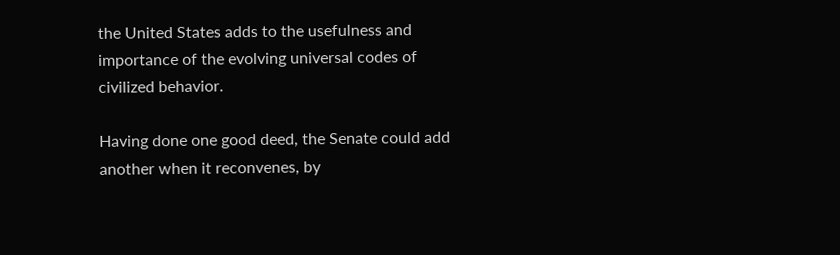the United States adds to the usefulness and importance of the evolving universal codes of civilized behavior.

Having done one good deed, the Senate could add another when it reconvenes, by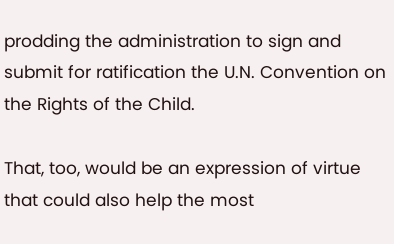prodding the administration to sign and submit for ratification the U.N. Convention on the Rights of the Child.

That, too, would be an expression of virtue that could also help the most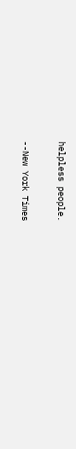helpless people.

--New York Times